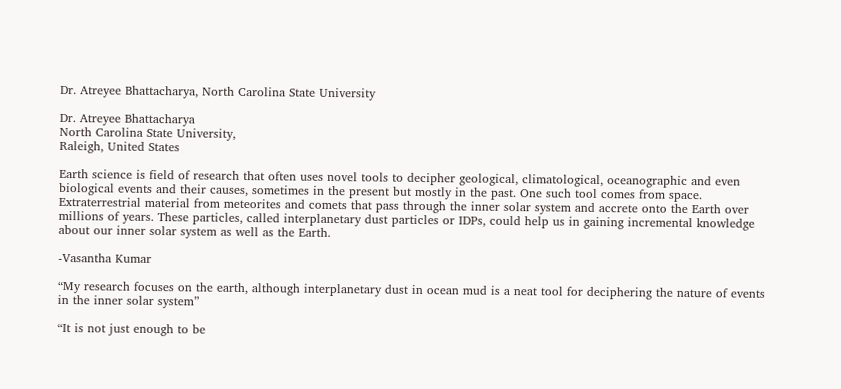Dr. Atreyee Bhattacharya, North Carolina State University

Dr. Atreyee Bhattacharya
North Carolina State University,
Raleigh, United States

Earth science is field of research that often uses novel tools to decipher geological, climatological, oceanographic and even biological events and their causes, sometimes in the present but mostly in the past. One such tool comes from space. Extraterrestrial material from meteorites and comets that pass through the inner solar system and accrete onto the Earth over millions of years. These particles, called interplanetary dust particles or IDPs, could help us in gaining incremental knowledge about our inner solar system as well as the Earth.

-Vasantha Kumar

“My research focuses on the earth, although interplanetary dust in ocean mud is a neat tool for deciphering the nature of events in the inner solar system”

“It is not just enough to be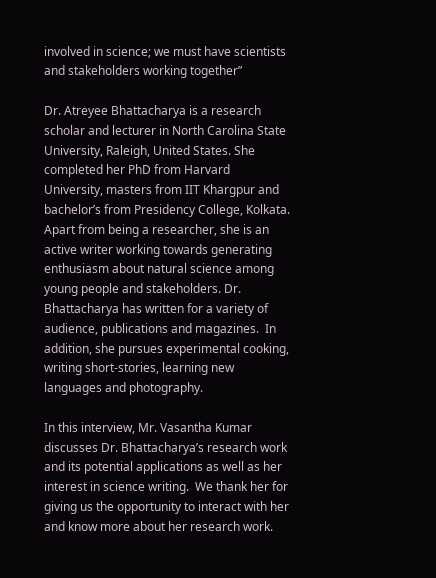involved in science; we must have scientists and stakeholders working together”

Dr. Atreyee Bhattacharya is a research scholar and lecturer in North Carolina State University, Raleigh, United States. She completed her PhD from Harvard University, masters from IIT Khargpur and bachelor’s from Presidency College, Kolkata. Apart from being a researcher, she is an active writer working towards generating enthusiasm about natural science among young people and stakeholders. Dr. Bhattacharya has written for a variety of audience, publications and magazines.  In addition, she pursues experimental cooking, writing short-stories, learning new languages and photography.

In this interview, Mr. Vasantha Kumar discusses Dr. Bhattacharya’s research work and its potential applications as well as her interest in science writing.  We thank her for giving us the opportunity to interact with her and know more about her research work.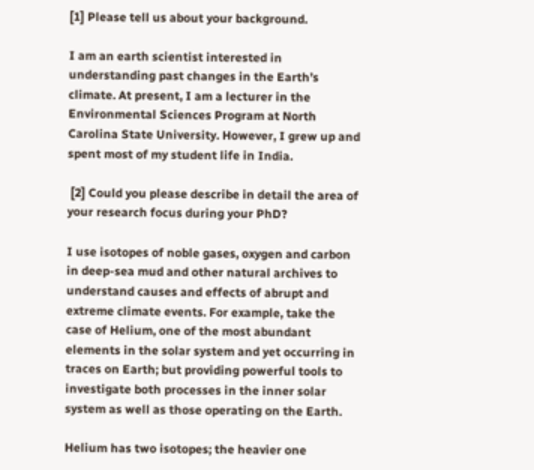[1] Please tell us about your background.

I am an earth scientist interested in understanding past changes in the Earth’s climate. At present, I am a lecturer in the Environmental Sciences Program at North Carolina State University. However, I grew up and spent most of my student life in India.

 [2] Could you please describe in detail the area of your research focus during your PhD?

I use isotopes of noble gases, oxygen and carbon in deep-sea mud and other natural archives to understand causes and effects of abrupt and extreme climate events. For example, take the case of Helium, one of the most abundant elements in the solar system and yet occurring in traces on Earth; but providing powerful tools to investigate both processes in the inner solar system as well as those operating on the Earth.

Helium has two isotopes; the heavier one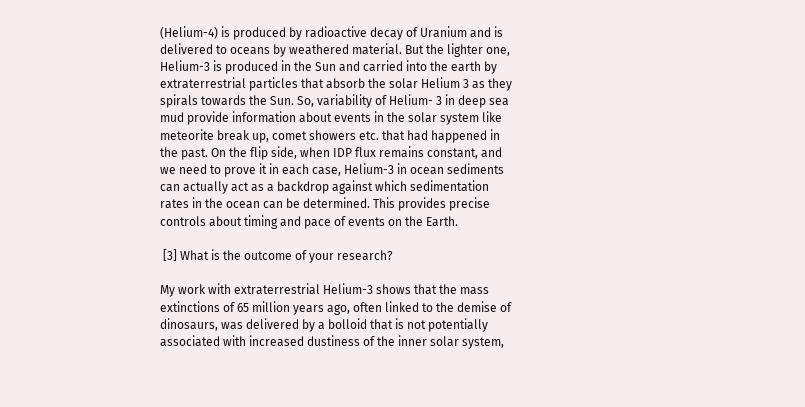(Helium-4) is produced by radioactive decay of Uranium and is delivered to oceans by weathered material. But the lighter one, Helium-3 is produced in the Sun and carried into the earth by extraterrestrial particles that absorb the solar Helium 3 as they spirals towards the Sun. So, variability of Helium- 3 in deep sea mud provide information about events in the solar system like meteorite break up, comet showers etc. that had happened in the past. On the flip side, when IDP flux remains constant, and we need to prove it in each case, Helium-3 in ocean sediments can actually act as a backdrop against which sedimentation rates in the ocean can be determined. This provides precise controls about timing and pace of events on the Earth.

 [3] What is the outcome of your research?

My work with extraterrestrial Helium-3 shows that the mass extinctions of 65 million years ago, often linked to the demise of dinosaurs, was delivered by a bolloid that is not potentially associated with increased dustiness of the inner solar system,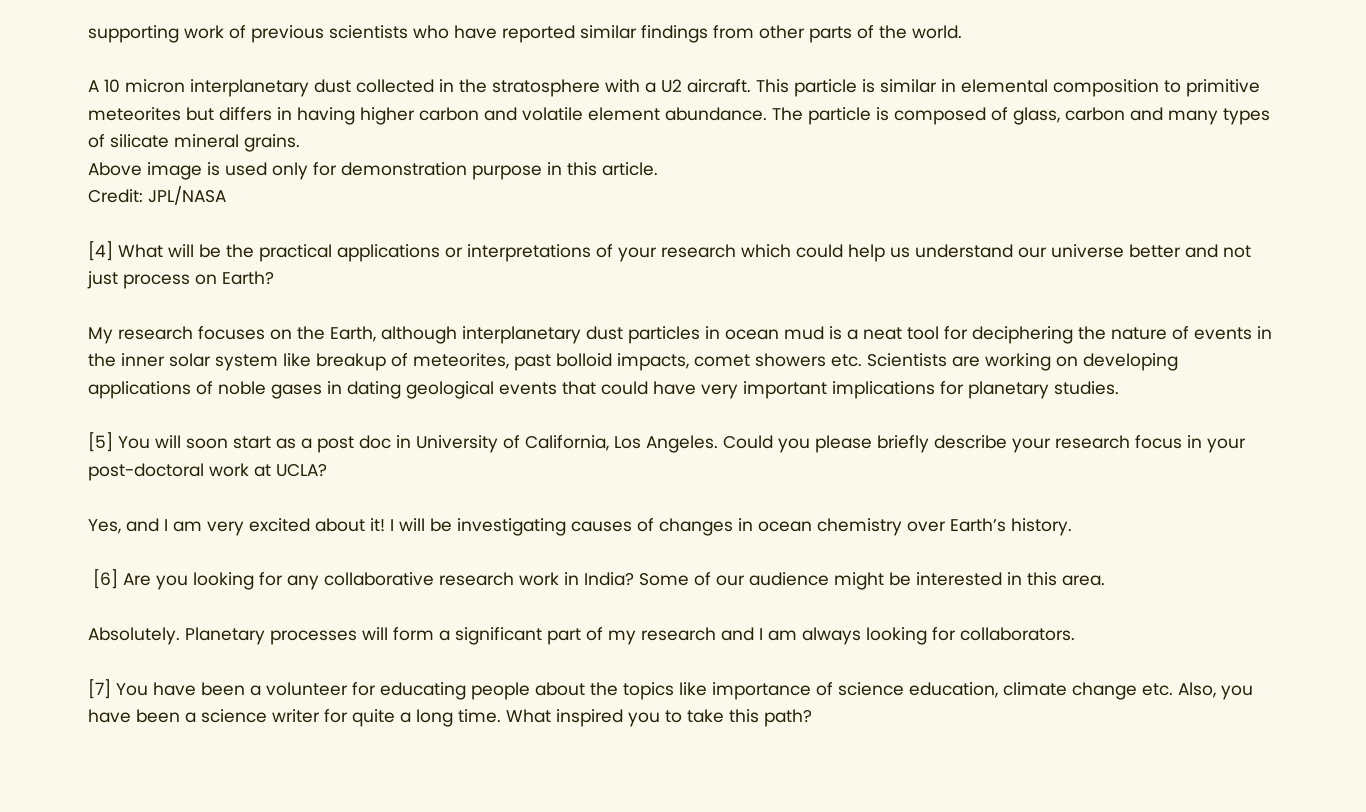supporting work of previous scientists who have reported similar findings from other parts of the world.

A 10 micron interplanetary dust collected in the stratosphere with a U2 aircraft. This particle is similar in elemental composition to primitive meteorites but differs in having higher carbon and volatile element abundance. The particle is composed of glass, carbon and many types of silicate mineral grains.
Above image is used only for demonstration purpose in this article.
Credit: JPL/NASA

[4] What will be the practical applications or interpretations of your research which could help us understand our universe better and not just process on Earth?

My research focuses on the Earth, although interplanetary dust particles in ocean mud is a neat tool for deciphering the nature of events in the inner solar system like breakup of meteorites, past bolloid impacts, comet showers etc. Scientists are working on developing applications of noble gases in dating geological events that could have very important implications for planetary studies.

[5] You will soon start as a post doc in University of California, Los Angeles. Could you please briefly describe your research focus in your post-doctoral work at UCLA?

Yes, and I am very excited about it! I will be investigating causes of changes in ocean chemistry over Earth’s history.

 [6] Are you looking for any collaborative research work in India? Some of our audience might be interested in this area.

Absolutely. Planetary processes will form a significant part of my research and I am always looking for collaborators.

[7] You have been a volunteer for educating people about the topics like importance of science education, climate change etc. Also, you have been a science writer for quite a long time. What inspired you to take this path?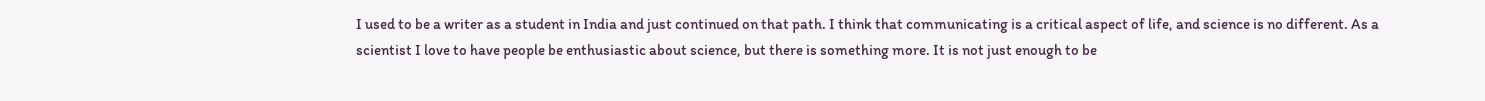I used to be a writer as a student in India and just continued on that path. I think that communicating is a critical aspect of life, and science is no different. As a scientist I love to have people be enthusiastic about science, but there is something more. It is not just enough to be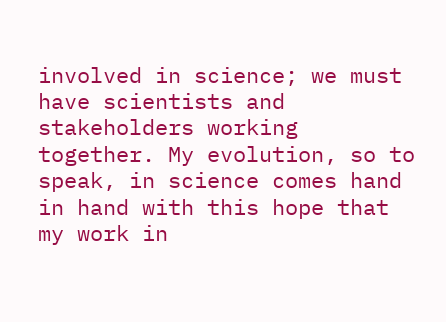involved in science; we must have scientists and stakeholders working together. My evolution, so to speak, in science comes hand in hand with this hope that my work in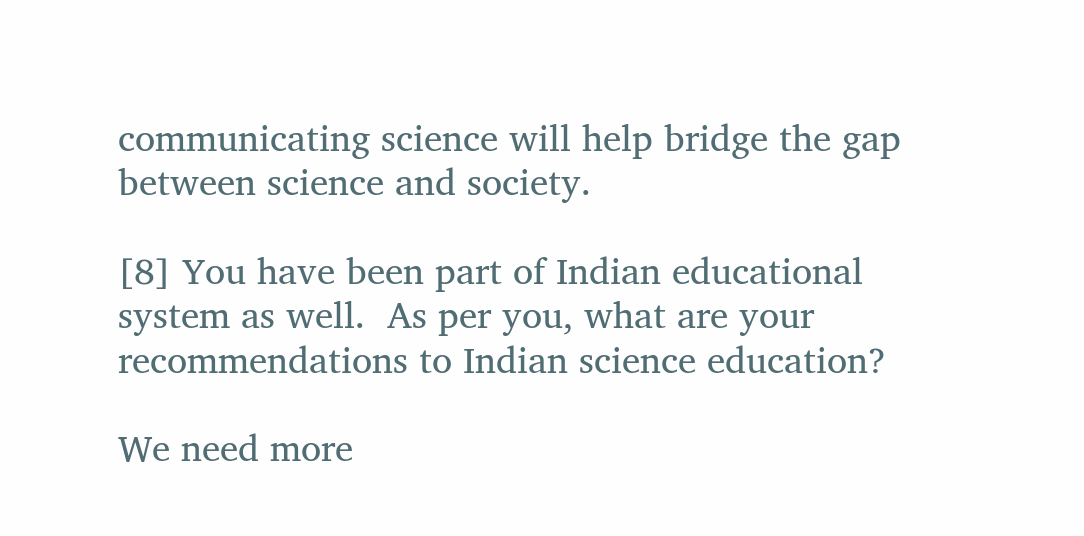communicating science will help bridge the gap between science and society.

[8] You have been part of Indian educational system as well.  As per you, what are your recommendations to Indian science education?

We need more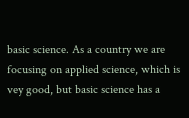basic science. As a country we are focusing on applied science, which is vey good, but basic science has a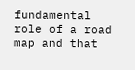fundamental role of a road map and that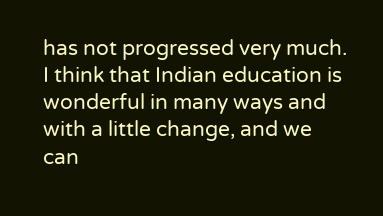has not progressed very much. I think that Indian education is wonderful in many ways and with a little change, and we can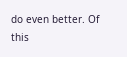do even better. Of this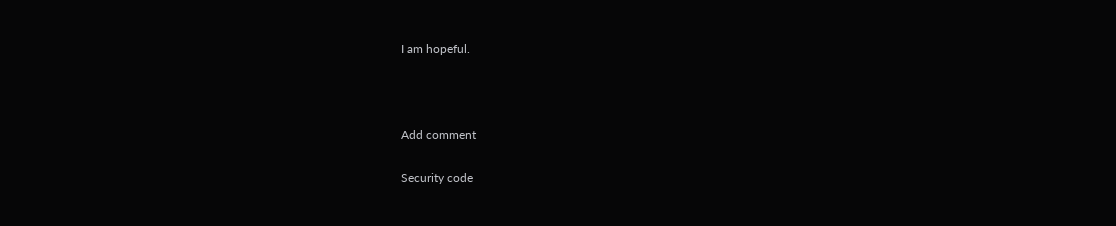I am hopeful.



Add comment

Security code